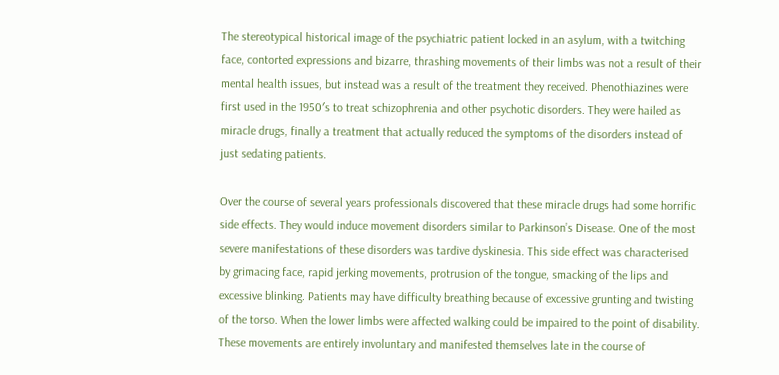The stereotypical historical image of the psychiatric patient locked in an asylum, with a twitching face, contorted expressions and bizarre, thrashing movements of their limbs was not a result of their mental health issues, but instead was a result of the treatment they received. Phenothiazines were first used in the 1950′s to treat schizophrenia and other psychotic disorders. They were hailed as miracle drugs, finally a treatment that actually reduced the symptoms of the disorders instead of just sedating patients.

Over the course of several years professionals discovered that these miracle drugs had some horrific side effects. They would induce movement disorders similar to Parkinson’s Disease. One of the most severe manifestations of these disorders was tardive dyskinesia. This side effect was characterised by grimacing face, rapid jerking movements, protrusion of the tongue, smacking of the lips and excessive blinking. Patients may have difficulty breathing because of excessive grunting and twisting of the torso. When the lower limbs were affected walking could be impaired to the point of disability. These movements are entirely involuntary and manifested themselves late in the course of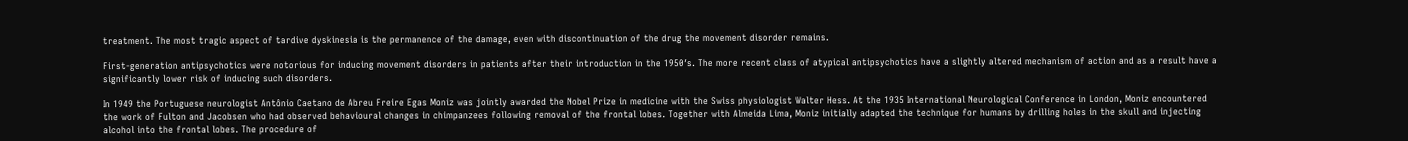treatment. The most tragic aspect of tardive dyskinesia is the permanence of the damage, even with discontinuation of the drug the movement disorder remains.

First-generation antipsychotics were notorious for inducing movement disorders in patients after their introduction in the 1950′s. The more recent class of atypical antipsychotics have a slightly altered mechanism of action and as a result have a significantly lower risk of inducing such disorders.

In 1949 the Portuguese neurologist Antônio Caetano de Abreu Freire Egas Moniz was jointly awarded the Nobel Prize in medicine with the Swiss physiologist Walter Hess. At the 1935 International Neurological Conference in London, Moniz encountered the work of Fulton and Jacobsen who had observed behavioural changes in chimpanzees following removal of the frontal lobes. Together with Almeida Lima, Moniz initially adapted the technique for humans by drilling holes in the skull and injecting alcohol into the frontal lobes. The procedure of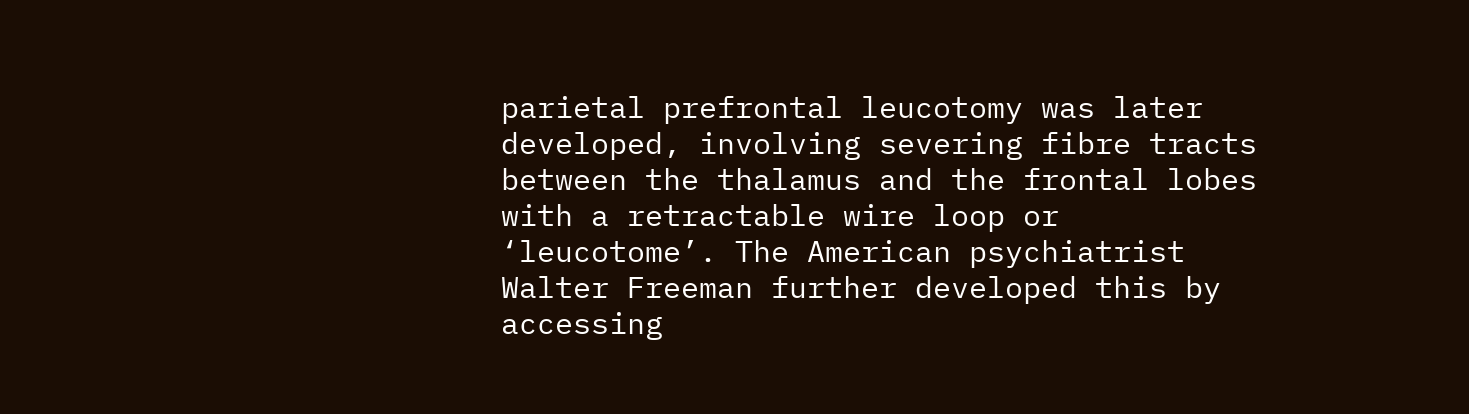parietal prefrontal leucotomy was later developed, involving severing fibre tracts between the thalamus and the frontal lobes with a retractable wire loop or ‘leucotome’. The American psychiatrist Walter Freeman further developed this by accessing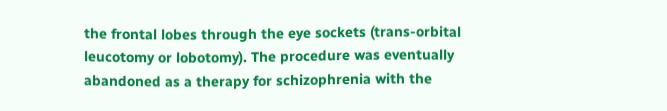the frontal lobes through the eye sockets (trans-orbital leucotomy or lobotomy). The procedure was eventually abandoned as a therapy for schizophrenia with the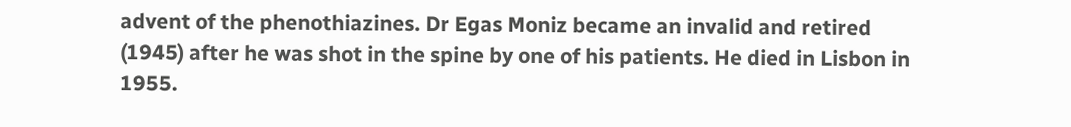advent of the phenothiazines. Dr Egas Moniz became an invalid and retired (1945) after he was shot in the spine by one of his patients. He died in Lisbon in 1955.